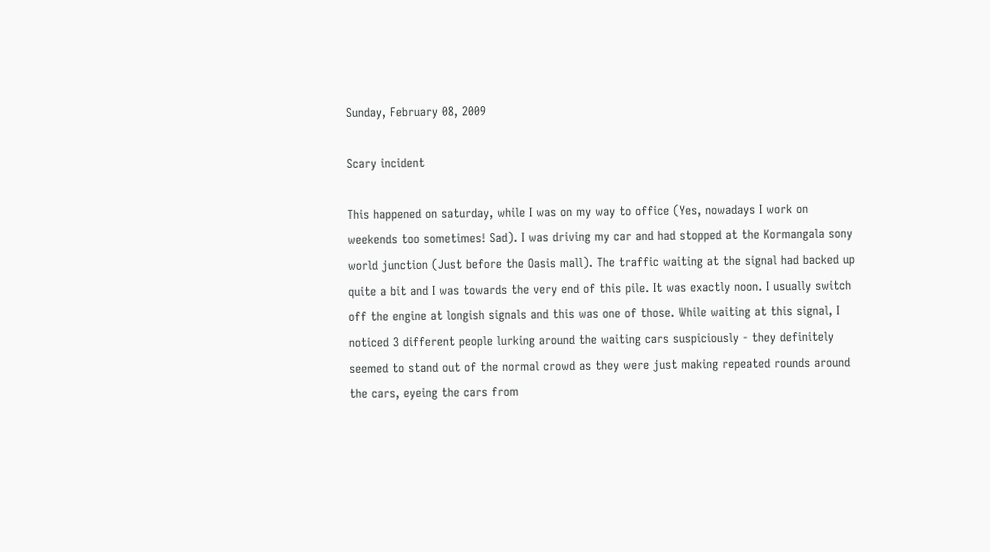Sunday, February 08, 2009

Scary incident

This happened on saturday, while I was on my way to office (Yes, nowadays I work on weekends too sometimes! Sad). I was driving my car and had stopped at the Kormangala sony world junction (Just before the Oasis mall). The traffic waiting at the signal had backed up quite a bit and I was towards the very end of this pile. It was exactly noon. I usually switch off the engine at longish signals and this was one of those. While waiting at this signal, I noticed 3 different people lurking around the waiting cars suspiciously - they definitely seemed to stand out of the normal crowd as they were just making repeated rounds around the cars, eyeing the cars from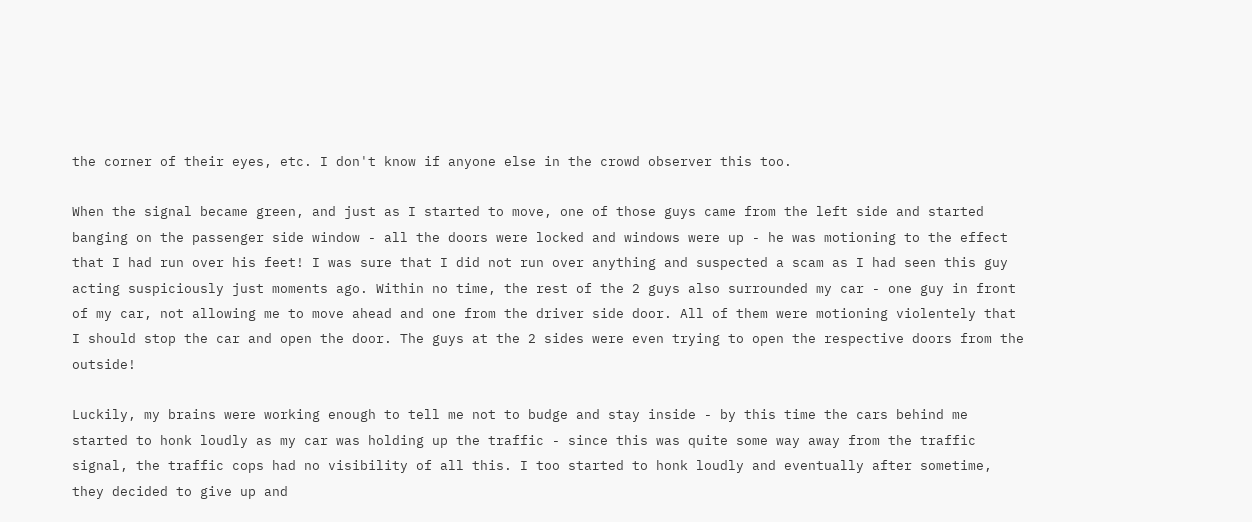the corner of their eyes, etc. I don't know if anyone else in the crowd observer this too.

When the signal became green, and just as I started to move, one of those guys came from the left side and started banging on the passenger side window - all the doors were locked and windows were up - he was motioning to the effect that I had run over his feet! I was sure that I did not run over anything and suspected a scam as I had seen this guy acting suspiciously just moments ago. Within no time, the rest of the 2 guys also surrounded my car - one guy in front of my car, not allowing me to move ahead and one from the driver side door. All of them were motioning violentely that I should stop the car and open the door. The guys at the 2 sides were even trying to open the respective doors from the outside!

Luckily, my brains were working enough to tell me not to budge and stay inside - by this time the cars behind me started to honk loudly as my car was holding up the traffic - since this was quite some way away from the traffic signal, the traffic cops had no visibility of all this. I too started to honk loudly and eventually after sometime, they decided to give up and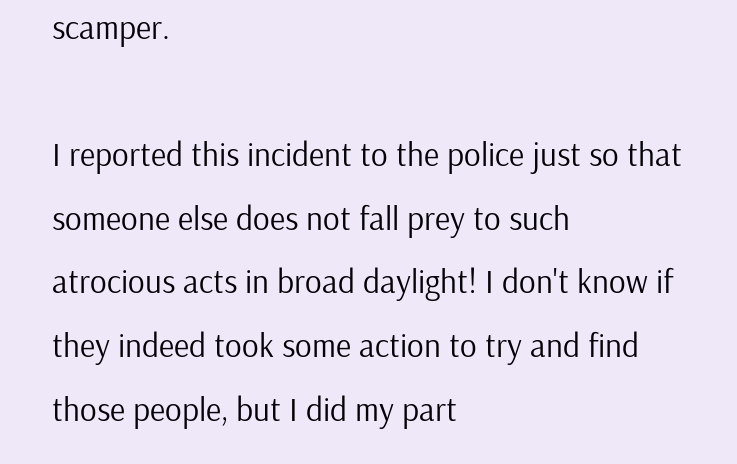scamper.

I reported this incident to the police just so that someone else does not fall prey to such atrocious acts in broad daylight! I don't know if they indeed took some action to try and find those people, but I did my part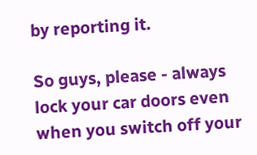by reporting it.

So guys, please - always lock your car doors even when you switch off your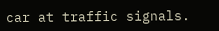car at traffic signals.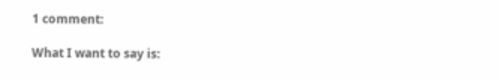1 comment:

What I want to say is: